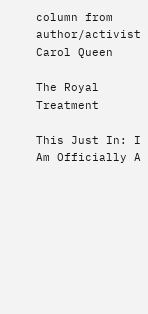column from author/activist
Carol Queen

The Royal Treatment

This Just In: I Am Officially A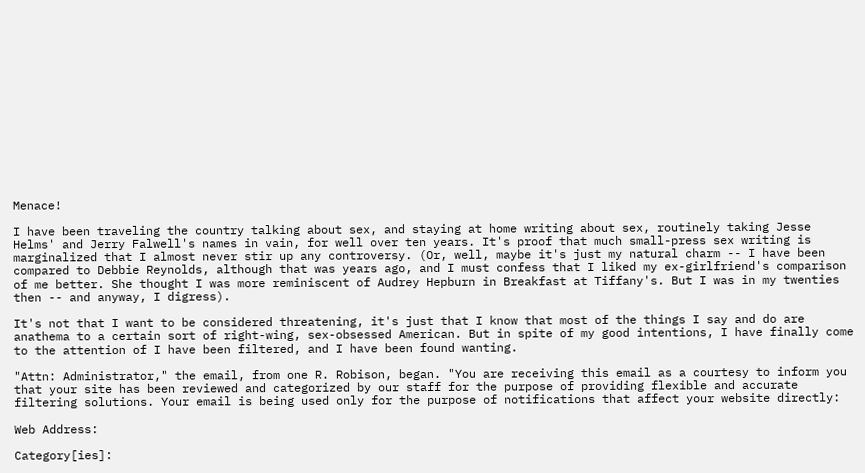Menace!

I have been traveling the country talking about sex, and staying at home writing about sex, routinely taking Jesse Helms' and Jerry Falwell's names in vain, for well over ten years. It's proof that much small-press sex writing is marginalized that I almost never stir up any controversy. (Or, well, maybe it's just my natural charm -- I have been compared to Debbie Reynolds, although that was years ago, and I must confess that I liked my ex-girlfriend's comparison of me better. She thought I was more reminiscent of Audrey Hepburn in Breakfast at Tiffany's. But I was in my twenties then -- and anyway, I digress).

It's not that I want to be considered threatening, it's just that I know that most of the things I say and do are anathema to a certain sort of right-wing, sex-obsessed American. But in spite of my good intentions, I have finally come to the attention of I have been filtered, and I have been found wanting.

"Attn: Administrator," the email, from one R. Robison, began. "You are receiving this email as a courtesy to inform you that your site has been reviewed and categorized by our staff for the purpose of providing flexible and accurate filtering solutions. Your email is being used only for the purpose of notifications that affect your website directly:

Web Address:

Category[ies]: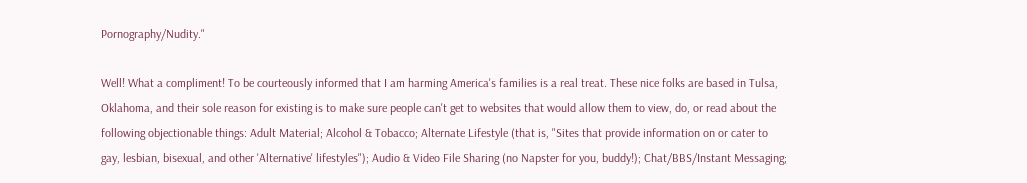Pornography/Nudity."

Well! What a compliment! To be courteously informed that I am harming America's families is a real treat. These nice folks are based in Tulsa, Oklahoma, and their sole reason for existing is to make sure people can't get to websites that would allow them to view, do, or read about the following objectionable things: Adult Material; Alcohol & Tobacco; Alternate Lifestyle (that is, "Sites that provide information on or cater to gay, lesbian, bisexual, and other 'Alternative' lifestyles"); Audio & Video File Sharing (no Napster for you, buddy!); Chat/BBS/Instant Messaging;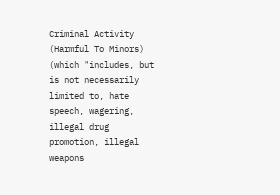Criminal Activity (Harmful To Minors) (which "includes, but is not necessarily limited to, hate speech, wagering, illegal drug promotion, illegal weapons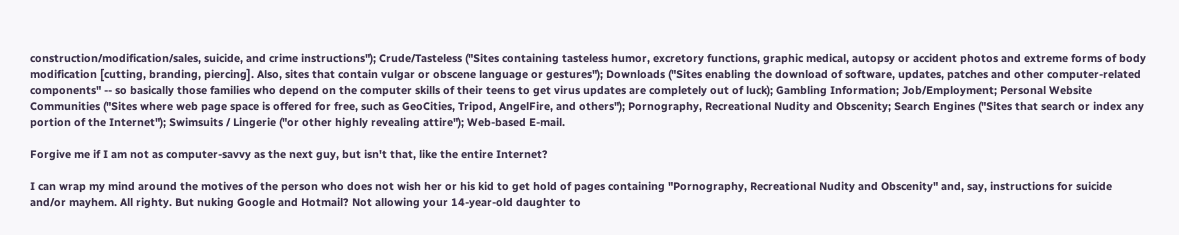construction/modification/sales, suicide, and crime instructions"); Crude/Tasteless ("Sites containing tasteless humor, excretory functions, graphic medical, autopsy or accident photos and extreme forms of body modification [cutting, branding, piercing]. Also, sites that contain vulgar or obscene language or gestures"); Downloads ("Sites enabling the download of software, updates, patches and other computer-related components" -- so basically those families who depend on the computer skills of their teens to get virus updates are completely out of luck); Gambling Information; Job/Employment; Personal Website Communities ("Sites where web page space is offered for free, such as GeoCities, Tripod, AngelFire, and others"); Pornography, Recreational Nudity and Obscenity; Search Engines ("Sites that search or index any portion of the Internet"); Swimsuits / Lingerie ("or other highly revealing attire"); Web-based E-mail.

Forgive me if I am not as computer-savvy as the next guy, but isn't that, like the entire Internet?

I can wrap my mind around the motives of the person who does not wish her or his kid to get hold of pages containing "Pornography, Recreational Nudity and Obscenity" and, say, instructions for suicide and/or mayhem. All righty. But nuking Google and Hotmail? Not allowing your 14-year-old daughter to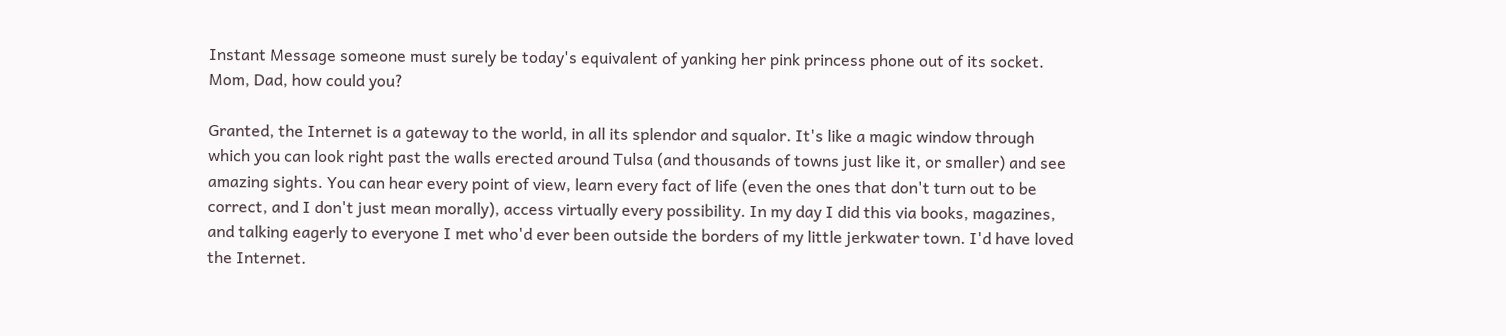Instant Message someone must surely be today's equivalent of yanking her pink princess phone out of its socket. Mom, Dad, how could you?

Granted, the Internet is a gateway to the world, in all its splendor and squalor. It's like a magic window through which you can look right past the walls erected around Tulsa (and thousands of towns just like it, or smaller) and see amazing sights. You can hear every point of view, learn every fact of life (even the ones that don't turn out to be correct, and I don't just mean morally), access virtually every possibility. In my day I did this via books, magazines, and talking eagerly to everyone I met who'd ever been outside the borders of my little jerkwater town. I'd have loved the Internet.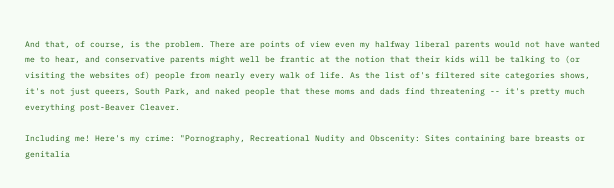And that, of course, is the problem. There are points of view even my halfway liberal parents would not have wanted me to hear, and conservative parents might well be frantic at the notion that their kids will be talking to (or visiting the websites of) people from nearly every walk of life. As the list of's filtered site categories shows, it's not just queers, South Park, and naked people that these moms and dads find threatening -- it's pretty much everything post-Beaver Cleaver.

Including me! Here's my crime: "Pornography, Recreational Nudity and Obscenity: Sites containing bare breasts or genitalia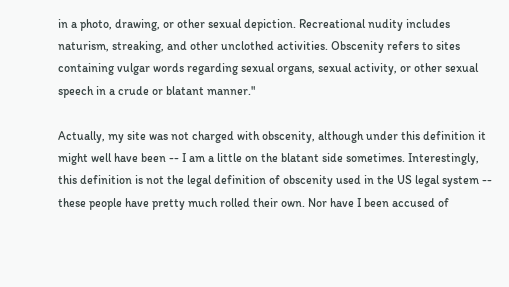in a photo, drawing, or other sexual depiction. Recreational nudity includes naturism, streaking, and other unclothed activities. Obscenity refers to sites containing vulgar words regarding sexual organs, sexual activity, or other sexual speech in a crude or blatant manner."

Actually, my site was not charged with obscenity, although under this definition it might well have been -- I am a little on the blatant side sometimes. Interestingly, this definition is not the legal definition of obscenity used in the US legal system -- these people have pretty much rolled their own. Nor have I been accused of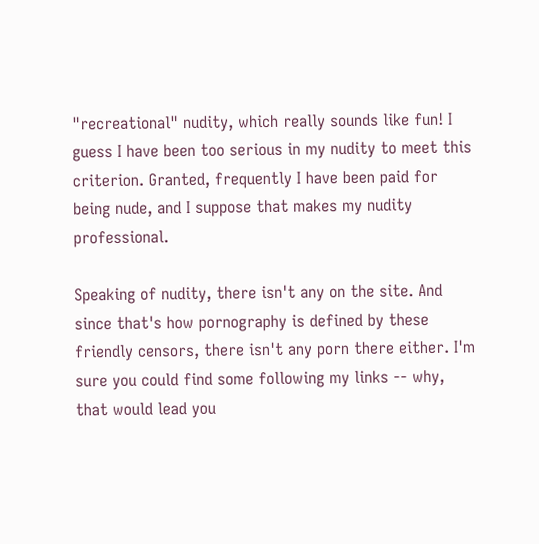"recreational" nudity, which really sounds like fun! I guess I have been too serious in my nudity to meet this criterion. Granted, frequently I have been paid for being nude, and I suppose that makes my nudity professional.

Speaking of nudity, there isn't any on the site. And since that's how pornography is defined by these friendly censors, there isn't any porn there either. I'm sure you could find some following my links -- why, that would lead you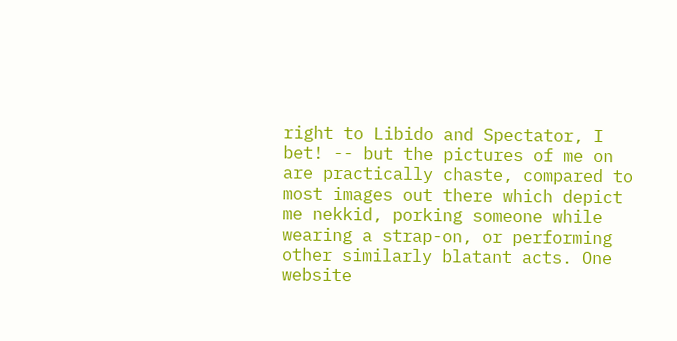right to Libido and Spectator, I bet! -- but the pictures of me on are practically chaste, compared to most images out there which depict me nekkid, porking someone while wearing a strap-on, or performing other similarly blatant acts. One website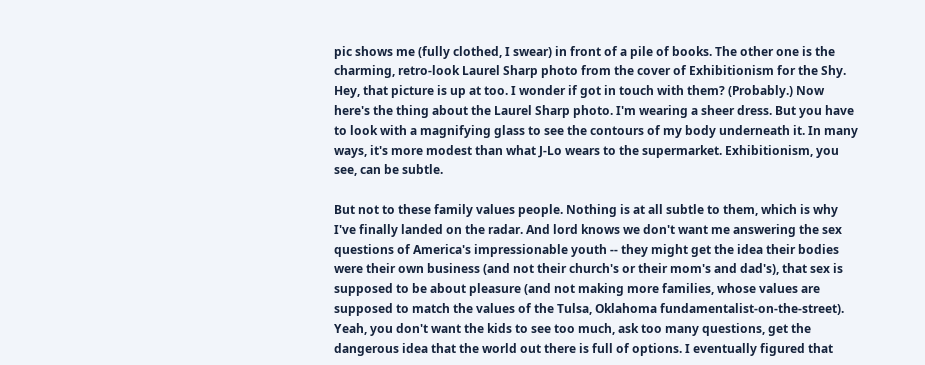pic shows me (fully clothed, I swear) in front of a pile of books. The other one is the charming, retro-look Laurel Sharp photo from the cover of Exhibitionism for the Shy. Hey, that picture is up at too. I wonder if got in touch with them? (Probably.) Now here's the thing about the Laurel Sharp photo. I'm wearing a sheer dress. But you have to look with a magnifying glass to see the contours of my body underneath it. In many ways, it's more modest than what J-Lo wears to the supermarket. Exhibitionism, you see, can be subtle.

But not to these family values people. Nothing is at all subtle to them, which is why I've finally landed on the radar. And lord knows we don't want me answering the sex questions of America's impressionable youth -- they might get the idea their bodies were their own business (and not their church's or their mom's and dad's), that sex is supposed to be about pleasure (and not making more families, whose values are supposed to match the values of the Tulsa, Oklahoma fundamentalist-on-the-street). Yeah, you don't want the kids to see too much, ask too many questions, get the dangerous idea that the world out there is full of options. I eventually figured that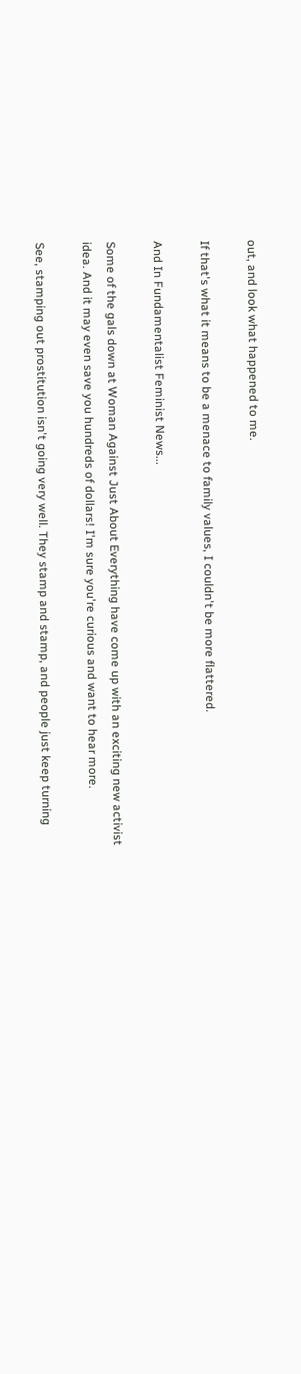out, and look what happened to me.

If that's what it means to be a menace to family values, I couldn't be more flattered.

And In Fundamentalist Feminist News...

Some of the gals down at Woman Against Just About Everything have come up with an exciting new activist idea. And it may even save you hundreds of dollars! I'm sure you're curious and want to hear more.

See, stamping out prostitution isn't going very well. They stamp and stamp, and people just keep turning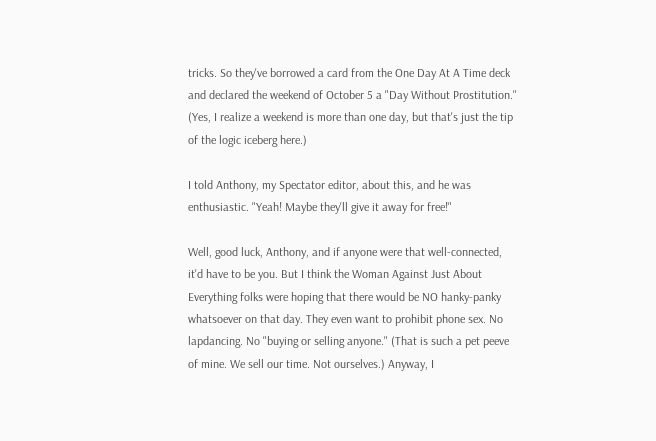tricks. So they've borrowed a card from the One Day At A Time deck and declared the weekend of October 5 a "Day Without Prostitution." (Yes, I realize a weekend is more than one day, but that's just the tip of the logic iceberg here.)

I told Anthony, my Spectator editor, about this, and he was enthusiastic. "Yeah! Maybe they'll give it away for free!"

Well, good luck, Anthony, and if anyone were that well-connected, it'd have to be you. But I think the Woman Against Just About Everything folks were hoping that there would be NO hanky-panky whatsoever on that day. They even want to prohibit phone sex. No lapdancing. No "buying or selling anyone." (That is such a pet peeve of mine. We sell our time. Not ourselves.) Anyway, I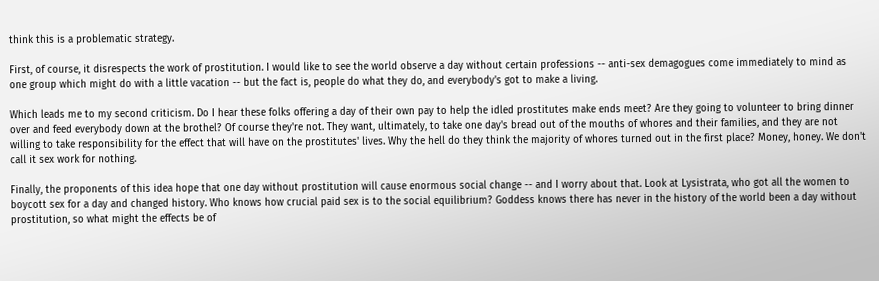think this is a problematic strategy.

First, of course, it disrespects the work of prostitution. I would like to see the world observe a day without certain professions -- anti-sex demagogues come immediately to mind as one group which might do with a little vacation -- but the fact is, people do what they do, and everybody's got to make a living.

Which leads me to my second criticism. Do I hear these folks offering a day of their own pay to help the idled prostitutes make ends meet? Are they going to volunteer to bring dinner over and feed everybody down at the brothel? Of course they're not. They want, ultimately, to take one day's bread out of the mouths of whores and their families, and they are not willing to take responsibility for the effect that will have on the prostitutes' lives. Why the hell do they think the majority of whores turned out in the first place? Money, honey. We don't call it sex work for nothing.

Finally, the proponents of this idea hope that one day without prostitution will cause enormous social change -- and I worry about that. Look at Lysistrata, who got all the women to boycott sex for a day and changed history. Who knows how crucial paid sex is to the social equilibrium? Goddess knows there has never in the history of the world been a day without prostitution, so what might the effects be of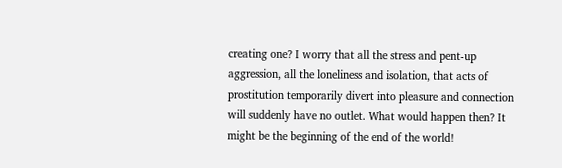creating one? I worry that all the stress and pent-up aggression, all the loneliness and isolation, that acts of prostitution temporarily divert into pleasure and connection will suddenly have no outlet. What would happen then? It might be the beginning of the end of the world!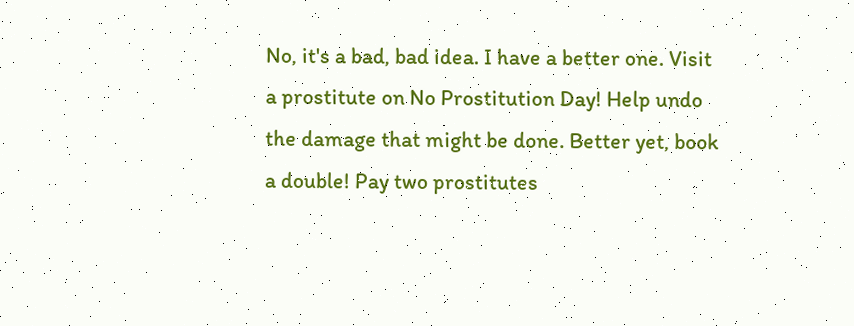No, it's a bad, bad idea. I have a better one. Visit a prostitute on No Prostitution Day! Help undo the damage that might be done. Better yet, book a double! Pay two prostitutes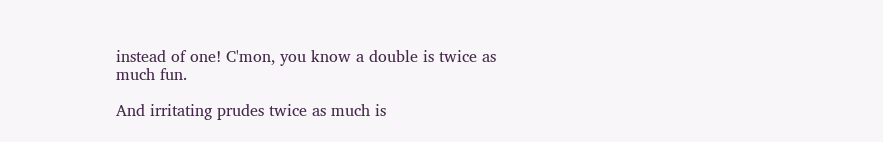instead of one! C'mon, you know a double is twice as much fun.

And irritating prudes twice as much is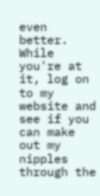even better. While you're at it, log on to my website and see if you can make out my nipples through the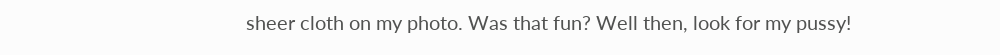sheer cloth on my photo. Was that fun? Well then, look for my pussy!